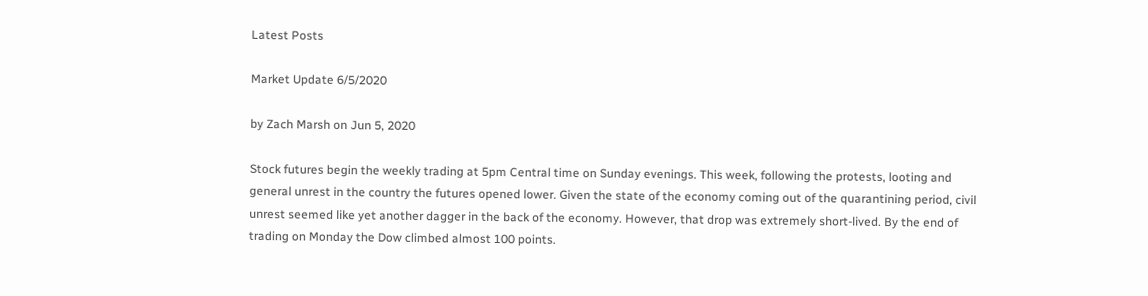Latest Posts

Market Update 6/5/2020

by Zach Marsh on Jun 5, 2020

Stock futures begin the weekly trading at 5pm Central time on Sunday evenings. This week, following the protests, looting and general unrest in the country the futures opened lower. Given the state of the economy coming out of the quarantining period, civil unrest seemed like yet another dagger in the back of the economy. However, that drop was extremely short-lived. By the end of trading on Monday the Dow climbed almost 100 points.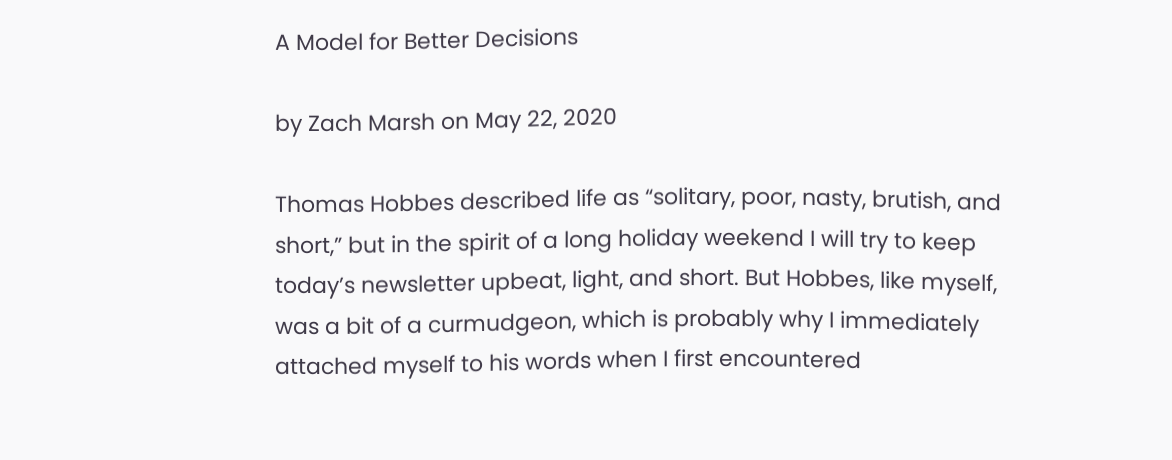A Model for Better Decisions

by Zach Marsh on May 22, 2020

Thomas Hobbes described life as “solitary, poor, nasty, brutish, and short,” but in the spirit of a long holiday weekend I will try to keep today’s newsletter upbeat, light, and short. But Hobbes, like myself, was a bit of a curmudgeon, which is probably why I immediately attached myself to his words when I first encountered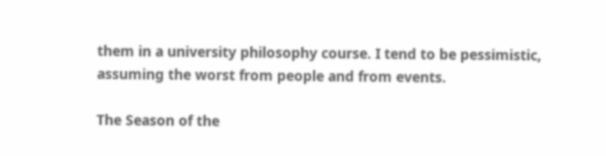them in a university philosophy course. I tend to be pessimistic, assuming the worst from people and from events.

The Season of the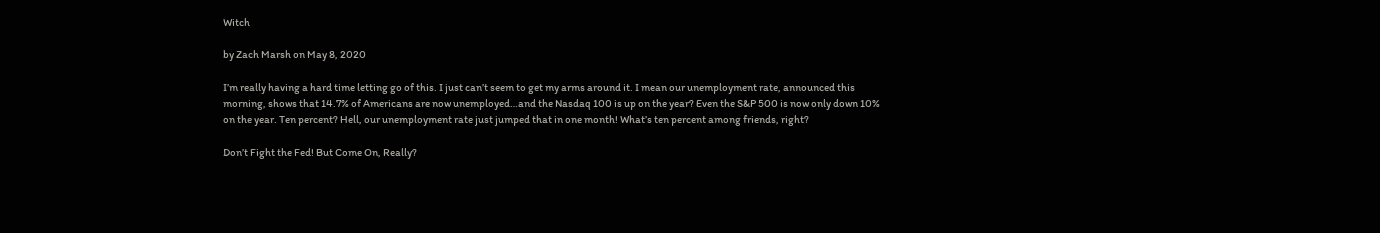Witch

by Zach Marsh on May 8, 2020

I’m really having a hard time letting go of this. I just can’t seem to get my arms around it. I mean our unemployment rate, announced this morning, shows that 14.7% of Americans are now unemployed…and the Nasdaq 100 is up on the year? Even the S&P 500 is now only down 10% on the year. Ten percent? Hell, our unemployment rate just jumped that in one month! What’s ten percent among friends, right?

Don’t Fight the Fed! But Come On, Really?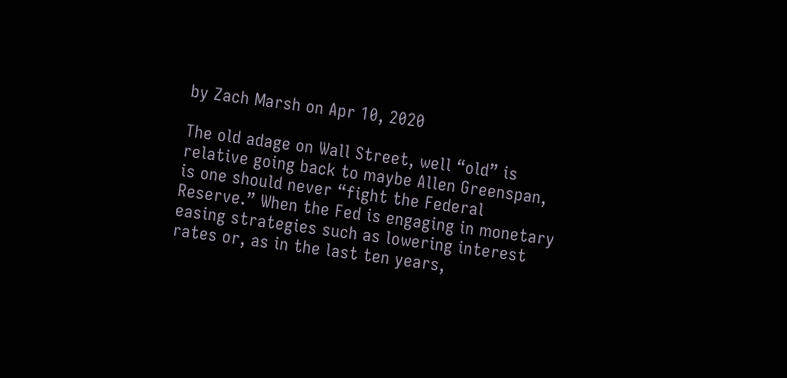by Zach Marsh on Apr 10, 2020

The old adage on Wall Street, well “old” is relative going back to maybe Allen Greenspan, is one should never “fight the Federal Reserve.” When the Fed is engaging in monetary easing strategies such as lowering interest rates or, as in the last ten years,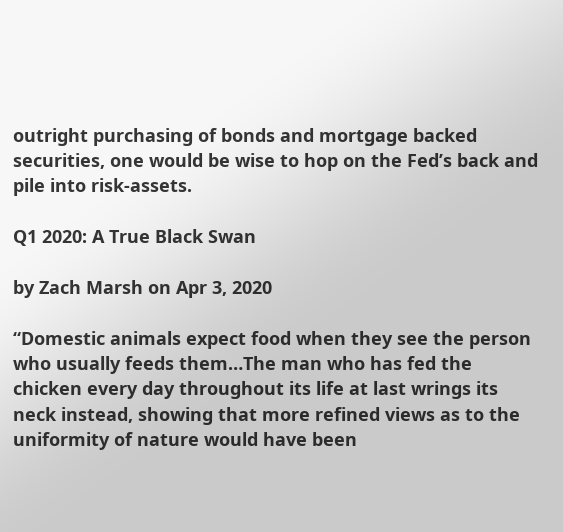outright purchasing of bonds and mortgage backed securities, one would be wise to hop on the Fed’s back and pile into risk-assets.

Q1 2020: A True Black Swan

by Zach Marsh on Apr 3, 2020

“Domestic animals expect food when they see the person who usually feeds them…The man who has fed the chicken every day throughout its life at last wrings its neck instead, showing that more refined views as to the uniformity of nature would have been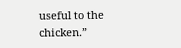useful to the chicken.”